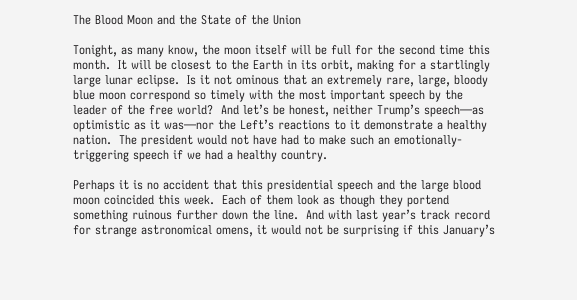The Blood Moon and the State of the Union

Tonight, as many know, the moon itself will be full for the second time this month.  It will be closest to the Earth in its orbit, making for a startlingly large lunar eclipse.  Is it not ominous that an extremely rare, large, bloody blue moon correspond so timely with the most important speech by the leader of the free world?  And let’s be honest, neither Trump’s speech—as optimistic as it was—nor the Left’s reactions to it demonstrate a healthy nation.  The president would not have had to make such an emotionally-triggering speech if we had a healthy country.

Perhaps it is no accident that this presidential speech and the large blood moon coincided this week.  Each of them look as though they portend something ruinous further down the line.  And with last year’s track record for strange astronomical omens, it would not be surprising if this January’s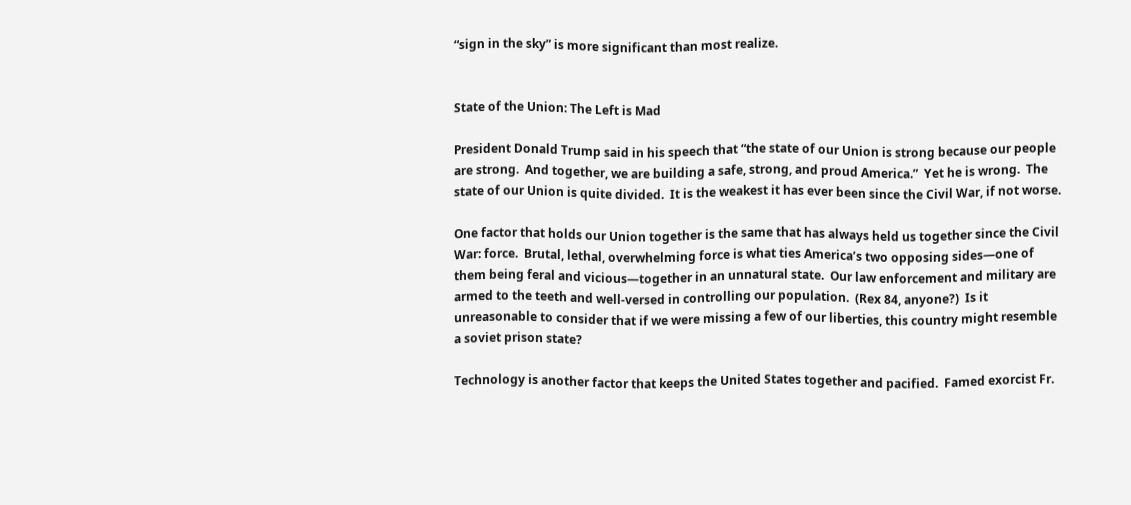“sign in the sky” is more significant than most realize.


State of the Union: The Left is Mad

President Donald Trump said in his speech that “the state of our Union is strong because our people are strong.  And together, we are building a safe, strong, and proud America.”  Yet he is wrong.  The state of our Union is quite divided.  It is the weakest it has ever been since the Civil War, if not worse.

One factor that holds our Union together is the same that has always held us together since the Civil War: force.  Brutal, lethal, overwhelming force is what ties America’s two opposing sides—one of them being feral and vicious—together in an unnatural state.  Our law enforcement and military are armed to the teeth and well-versed in controlling our population.  (Rex 84, anyone?)  Is it unreasonable to consider that if we were missing a few of our liberties, this country might resemble a soviet prison state?

Technology is another factor that keeps the United States together and pacified.  Famed exorcist Fr.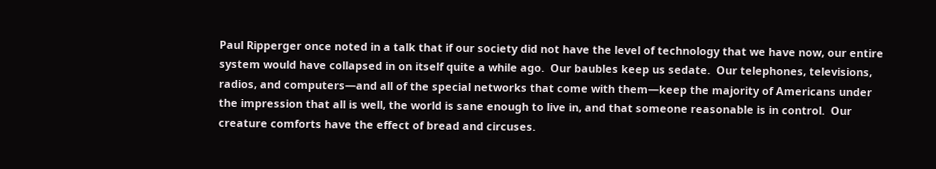Paul Ripperger once noted in a talk that if our society did not have the level of technology that we have now, our entire system would have collapsed in on itself quite a while ago.  Our baubles keep us sedate.  Our telephones, televisions, radios, and computers—and all of the special networks that come with them—keep the majority of Americans under the impression that all is well, the world is sane enough to live in, and that someone reasonable is in control.  Our creature comforts have the effect of bread and circuses.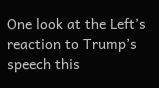One look at the Left’s reaction to Trump’s speech this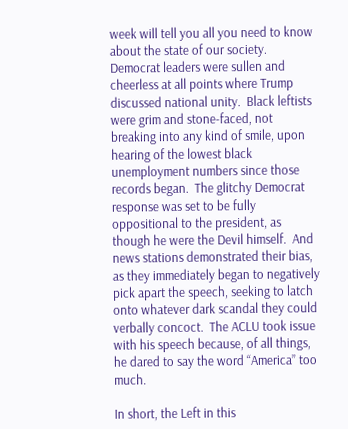week will tell you all you need to know about the state of our society. Democrat leaders were sullen and cheerless at all points where Trump discussed national unity.  Black leftists were grim and stone-faced, not breaking into any kind of smile, upon hearing of the lowest black unemployment numbers since those records began.  The glitchy Democrat response was set to be fully oppositional to the president, as though he were the Devil himself.  And news stations demonstrated their bias, as they immediately began to negatively pick apart the speech, seeking to latch onto whatever dark scandal they could verbally concoct.  The ACLU took issue with his speech because, of all things, he dared to say the word “America” too much.

In short, the Left in this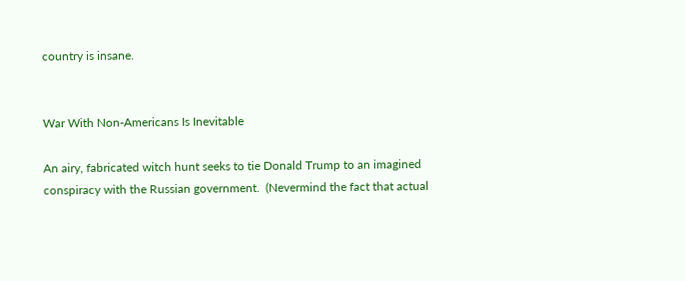country is insane.


War With Non-Americans Is Inevitable

An airy, fabricated witch hunt seeks to tie Donald Trump to an imagined conspiracy with the Russian government.  (Nevermind the fact that actual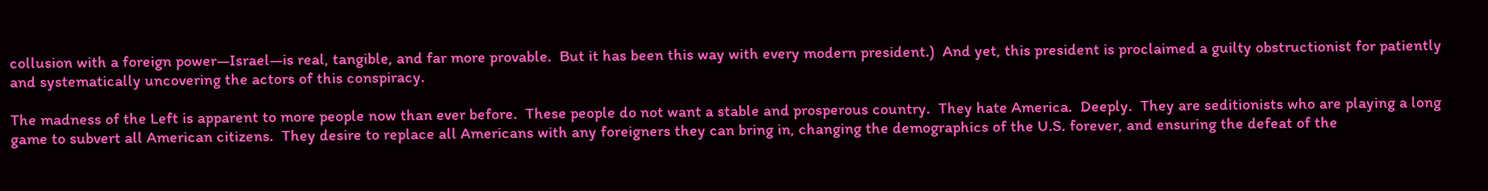collusion with a foreign power—Israel—is real, tangible, and far more provable.  But it has been this way with every modern president.)  And yet, this president is proclaimed a guilty obstructionist for patiently and systematically uncovering the actors of this conspiracy.

The madness of the Left is apparent to more people now than ever before.  These people do not want a stable and prosperous country.  They hate America.  Deeply.  They are seditionists who are playing a long game to subvert all American citizens.  They desire to replace all Americans with any foreigners they can bring in, changing the demographics of the U.S. forever, and ensuring the defeat of the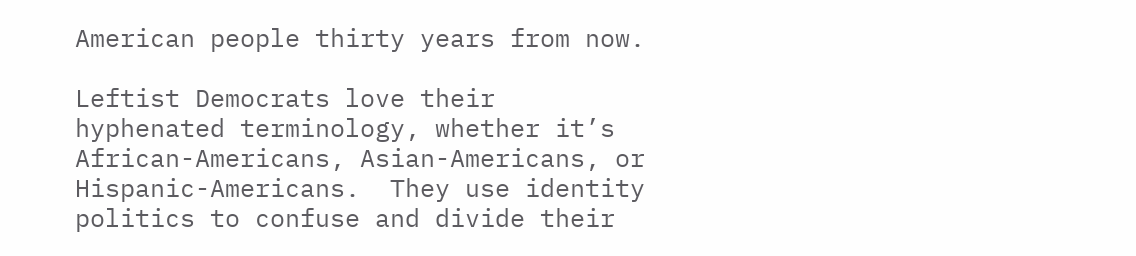American people thirty years from now.

Leftist Democrats love their hyphenated terminology, whether it’s African-Americans, Asian-Americans, or Hispanic-Americans.  They use identity politics to confuse and divide their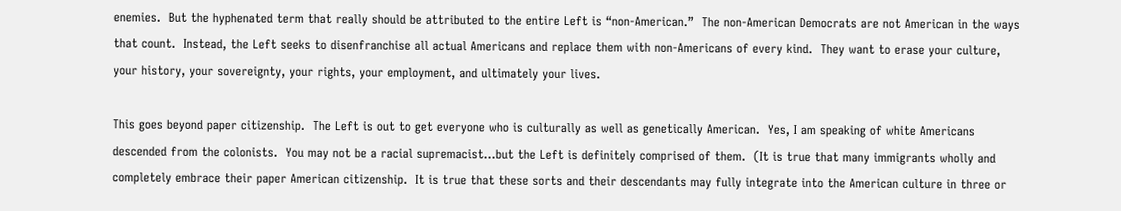enemies.  But the hyphenated term that really should be attributed to the entire Left is “non-American.”  The non-American Democrats are not American in the ways that count.  Instead, the Left seeks to disenfranchise all actual Americans and replace them with non-Americans of every kind.  They want to erase your culture, your history, your sovereignty, your rights, your employment, and ultimately your lives.

This goes beyond paper citizenship.  The Left is out to get everyone who is culturally as well as genetically American.  Yes, I am speaking of white Americans descended from the colonists.  You may not be a racial supremacist…but the Left is definitely comprised of them.  (It is true that many immigrants wholly and completely embrace their paper American citizenship.  It is true that these sorts and their descendants may fully integrate into the American culture in three or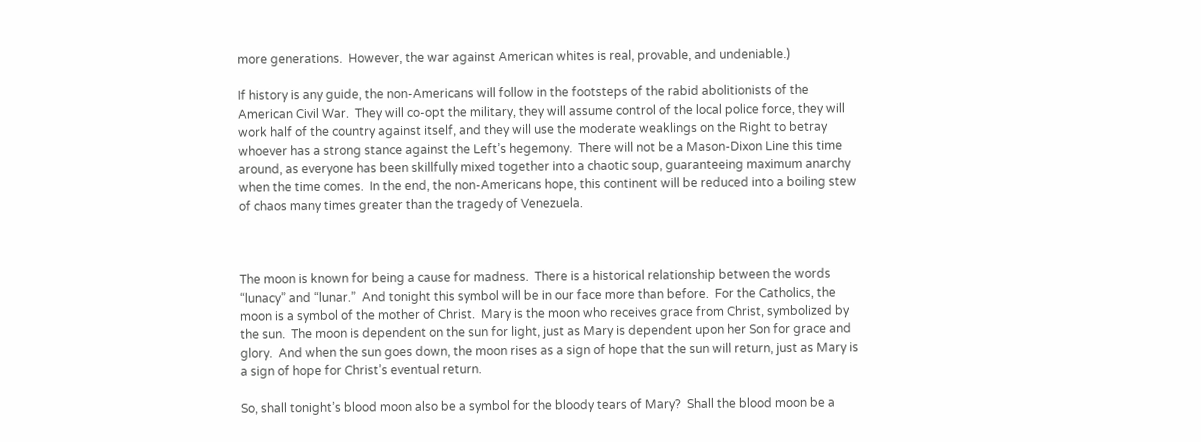more generations.  However, the war against American whites is real, provable, and undeniable.)

If history is any guide, the non-Americans will follow in the footsteps of the rabid abolitionists of the American Civil War.  They will co-opt the military, they will assume control of the local police force, they will work half of the country against itself, and they will use the moderate weaklings on the Right to betray whoever has a strong stance against the Left’s hegemony.  There will not be a Mason-Dixon Line this time around, as everyone has been skillfully mixed together into a chaotic soup, guaranteeing maximum anarchy when the time comes.  In the end, the non-Americans hope, this continent will be reduced into a boiling stew of chaos many times greater than the tragedy of Venezuela.



The moon is known for being a cause for madness.  There is a historical relationship between the words “lunacy” and “lunar.”  And tonight this symbol will be in our face more than before.  For the Catholics, the moon is a symbol of the mother of Christ.  Mary is the moon who receives grace from Christ, symbolized by the sun.  The moon is dependent on the sun for light, just as Mary is dependent upon her Son for grace and glory.  And when the sun goes down, the moon rises as a sign of hope that the sun will return, just as Mary is a sign of hope for Christ’s eventual return.

So, shall tonight’s blood moon also be a symbol for the bloody tears of Mary?  Shall the blood moon be a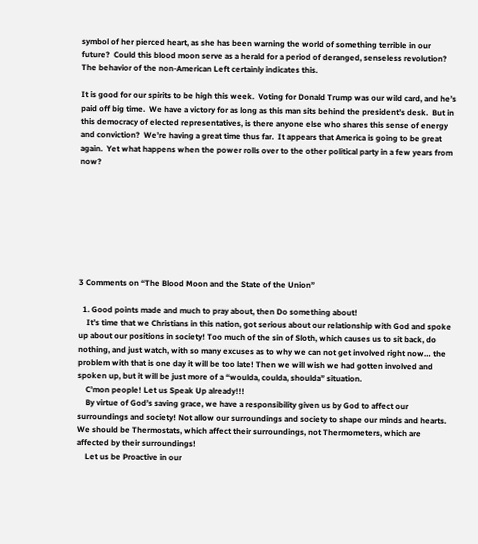symbol of her pierced heart, as she has been warning the world of something terrible in our future?  Could this blood moon serve as a herald for a period of deranged, senseless revolution?  The behavior of the non-American Left certainly indicates this.

It is good for our spirits to be high this week.  Voting for Donald Trump was our wild card, and he’s paid off big time.  We have a victory for as long as this man sits behind the president’s desk.  But in this democracy of elected representatives, is there anyone else who shares this sense of energy and conviction?  We’re having a great time thus far.  It appears that America is going to be great again.  Yet what happens when the power rolls over to the other political party in a few years from now?








3 Comments on “The Blood Moon and the State of the Union”

  1. Good points made and much to pray about, then Do something about!
    It’s time that we Christians in this nation, got serious about our relationship with God and spoke up about our positions in society! Too much of the sin of Sloth, which causes us to sit back, do nothing, and just watch, with so many excuses as to why we can not get involved right now… the problem with that is one day it will be too late! Then we will wish we had gotten involved and spoken up, but it will be just more of a “woulda, coulda, shoulda” situation.
    C’mon people! Let us Speak Up already!!!
    By virtue of God’s saving grace, we have a responsibility given us by God to affect our surroundings and society! Not allow our surroundings and society to shape our minds and hearts. We should be Thermostats, which affect their surroundings, not Thermometers, which are affected by their surroundings!
    Let us be Proactive in our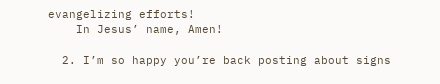evangelizing efforts!
    In Jesus’ name, Amen!

  2. I’m so happy you’re back posting about signs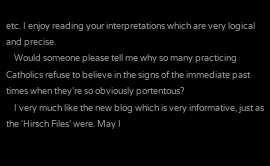etc. I enjoy reading your interpretations which are very logical and precise.
    Would someone please tell me why so many practicing Catholics refuse to believe in the signs of the immediate past times when they’re so obviously portentous?
    I very much like the new blog which is very informative, just as the ‘Hirsch Files’ were. May I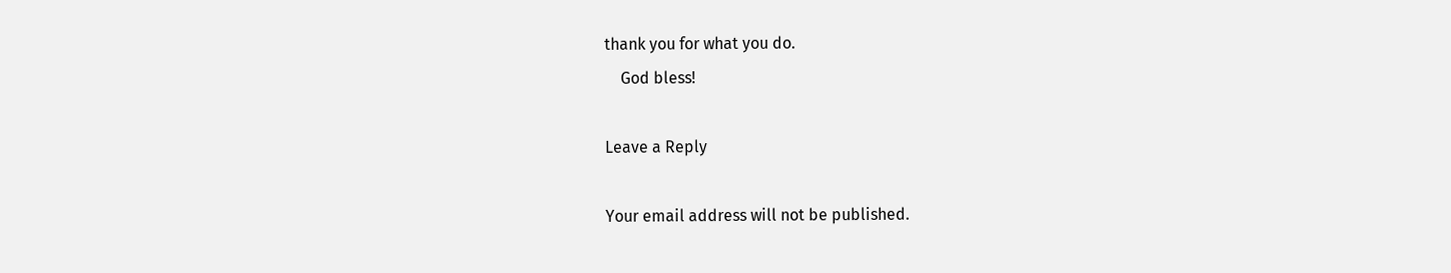thank you for what you do.
    God bless!

Leave a Reply

Your email address will not be published.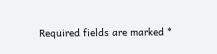Required fields are marked *